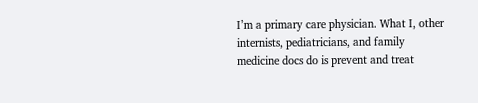I’m a primary care physician. What I, other internists, pediatricians, and family medicine docs do is prevent and treat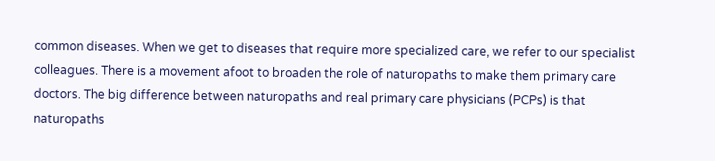common diseases. When we get to diseases that require more specialized care, we refer to our specialist colleagues. There is a movement afoot to broaden the role of naturopaths to make them primary care doctors. The big difference between naturopaths and real primary care physicians (PCPs) is that naturopaths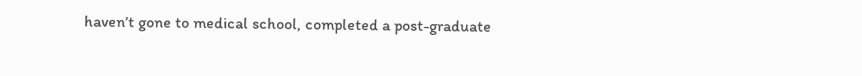haven’t gone to medical school, completed a post-graduate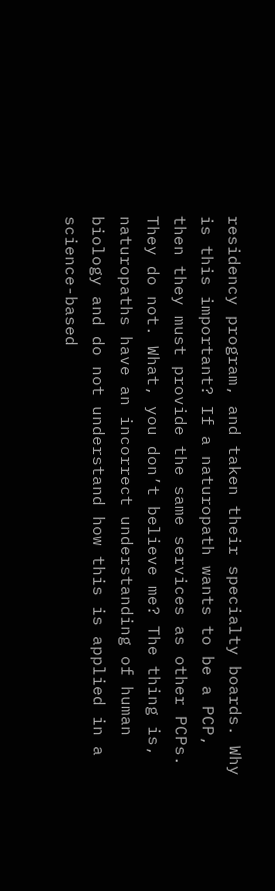residency program, and taken their specialty boards. Why is this important? If a naturopath wants to be a PCP, then they must provide the same services as other PCPs. They do not. What, you don’t believe me? The thing is, naturopaths have an incorrect understanding of human biology and do not understand how this is applied in a science-based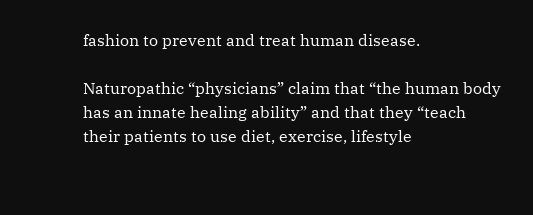fashion to prevent and treat human disease.

Naturopathic “physicians” claim that “the human body has an innate healing ability” and that they “teach their patients to use diet, exercise, lifestyle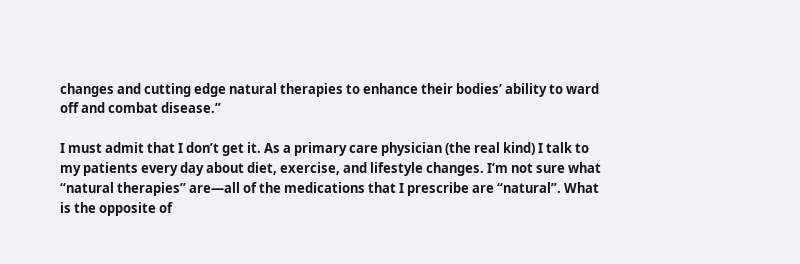changes and cutting edge natural therapies to enhance their bodies’ ability to ward off and combat disease.”

I must admit that I don’t get it. As a primary care physician (the real kind) I talk to my patients every day about diet, exercise, and lifestyle changes. I’m not sure what “natural therapies” are—all of the medications that I prescribe are “natural”. What is the opposite of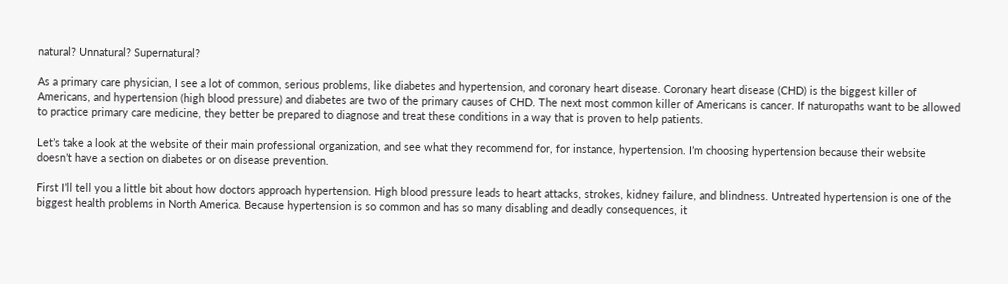natural? Unnatural? Supernatural?

As a primary care physician, I see a lot of common, serious problems, like diabetes and hypertension, and coronary heart disease. Coronary heart disease (CHD) is the biggest killer of Americans, and hypertension (high blood pressure) and diabetes are two of the primary causes of CHD. The next most common killer of Americans is cancer. If naturopaths want to be allowed to practice primary care medicine, they better be prepared to diagnose and treat these conditions in a way that is proven to help patients.

Let’s take a look at the website of their main professional organization, and see what they recommend for, for instance, hypertension. I’m choosing hypertension because their website doesn’t have a section on diabetes or on disease prevention.

First I’ll tell you a little bit about how doctors approach hypertension. High blood pressure leads to heart attacks, strokes, kidney failure, and blindness. Untreated hypertension is one of the biggest health problems in North America. Because hypertension is so common and has so many disabling and deadly consequences, it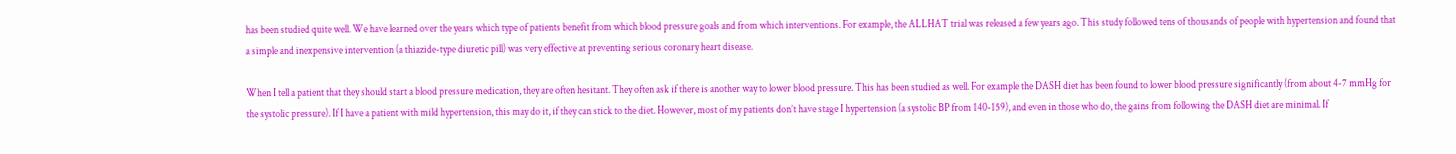has been studied quite well. We have learned over the years which type of patients benefit from which blood pressure goals and from which interventions. For example, the ALLHAT trial was released a few years ago. This study followed tens of thousands of people with hypertension and found that a simple and inexpensive intervention (a thiazide-type diuretic pill) was very effective at preventing serious coronary heart disease.

When I tell a patient that they should start a blood pressure medication, they are often hesitant. They often ask if there is another way to lower blood pressure. This has been studied as well. For example the DASH diet has been found to lower blood pressure significantly (from about 4-7 mmHg for the systolic pressure). If I have a patient with mild hypertension, this may do it, if they can stick to the diet. However, most of my patients don’t have stage I hypertension (a systolic BP from 140-159), and even in those who do, the gains from following the DASH diet are minimal. If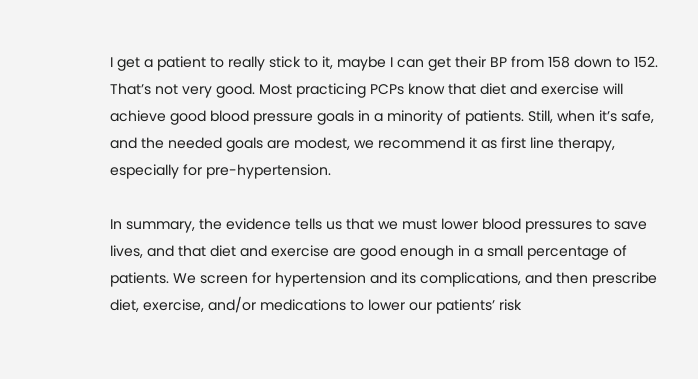I get a patient to really stick to it, maybe I can get their BP from 158 down to 152. That’s not very good. Most practicing PCPs know that diet and exercise will achieve good blood pressure goals in a minority of patients. Still, when it’s safe, and the needed goals are modest, we recommend it as first line therapy, especially for pre-hypertension.

In summary, the evidence tells us that we must lower blood pressures to save lives, and that diet and exercise are good enough in a small percentage of patients. We screen for hypertension and its complications, and then prescribe diet, exercise, and/or medications to lower our patients’ risk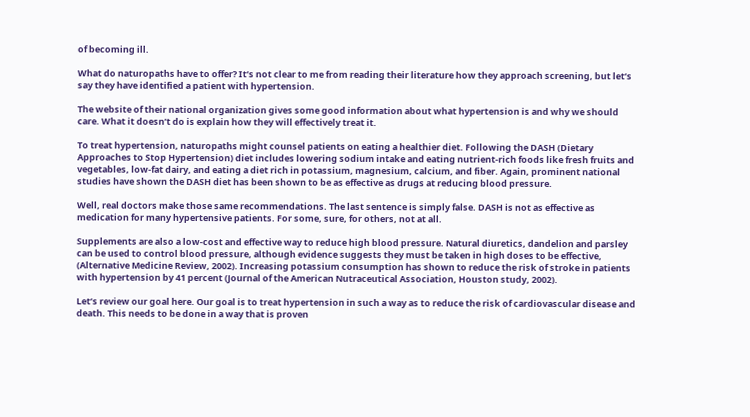of becoming ill.

What do naturopaths have to offer? It’s not clear to me from reading their literature how they approach screening, but let’s say they have identified a patient with hypertension.

The website of their national organization gives some good information about what hypertension is and why we should care. What it doesn’t do is explain how they will effectively treat it.

To treat hypertension, naturopaths might counsel patients on eating a healthier diet. Following the DASH (Dietary Approaches to Stop Hypertension) diet includes lowering sodium intake and eating nutrient-rich foods like fresh fruits and vegetables, low-fat dairy, and eating a diet rich in potassium, magnesium, calcium, and fiber. Again, prominent national studies have shown the DASH diet has been shown to be as effective as drugs at reducing blood pressure.

Well, real doctors make those same recommendations. The last sentence is simply false. DASH is not as effective as medication for many hypertensive patients. For some, sure, for others, not at all.

Supplements are also a low-cost and effective way to reduce high blood pressure. Natural diuretics, dandelion and parsley can be used to control blood pressure, although evidence suggests they must be taken in high doses to be effective, (Alternative Medicine Review, 2002). Increasing potassium consumption has shown to reduce the risk of stroke in patients with hypertension by 41 percent (Journal of the American Nutraceutical Association, Houston study, 2002).

Let’s review our goal here. Our goal is to treat hypertension in such a way as to reduce the risk of cardiovascular disease and death. This needs to be done in a way that is proven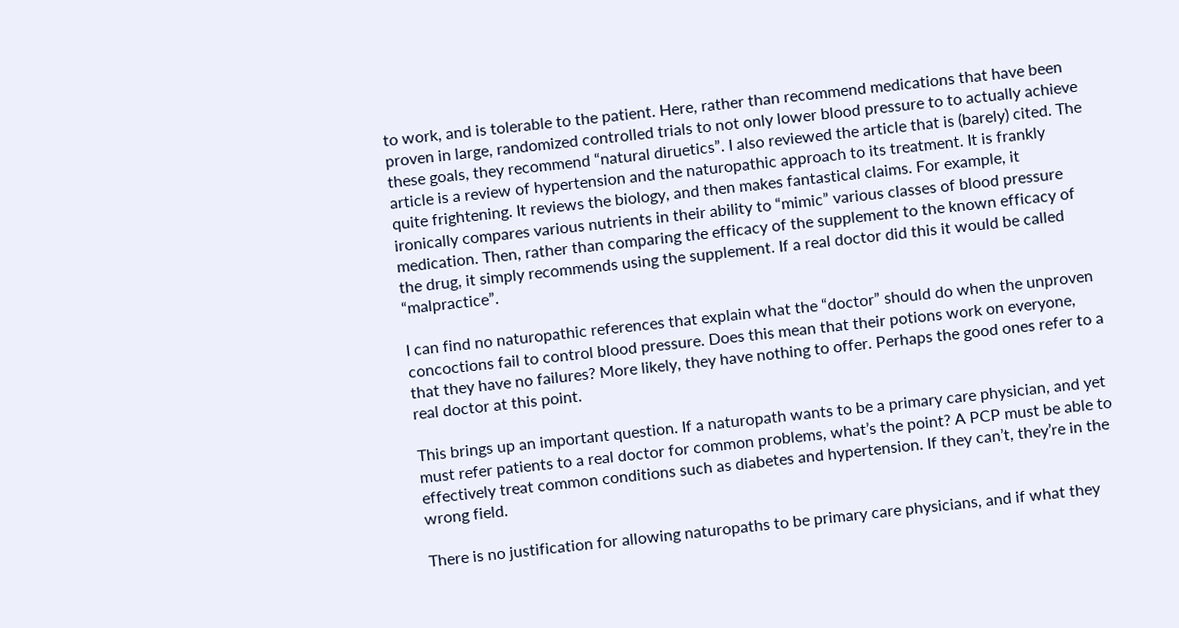to work, and is tolerable to the patient. Here, rather than recommend medications that have been proven in large, randomized controlled trials to not only lower blood pressure to to actually achieve these goals, they recommend “natural diruetics”. I also reviewed the article that is (barely) cited. The article is a review of hypertension and the naturopathic approach to its treatment. It is frankly quite frightening. It reviews the biology, and then makes fantastical claims. For example, it ironically compares various nutrients in their ability to “mimic” various classes of blood pressure medication. Then, rather than comparing the efficacy of the supplement to the known efficacy of the drug, it simply recommends using the supplement. If a real doctor did this it would be called “malpractice”.

I can find no naturopathic references that explain what the “doctor” should do when the unproven concoctions fail to control blood pressure. Does this mean that their potions work on everyone, that they have no failures? More likely, they have nothing to offer. Perhaps the good ones refer to a real doctor at this point.

This brings up an important question. If a naturopath wants to be a primary care physician, and yet must refer patients to a real doctor for common problems, what’s the point? A PCP must be able to effectively treat common conditions such as diabetes and hypertension. If they can’t, they’re in the wrong field.

There is no justification for allowing naturopaths to be primary care physicians, and if what they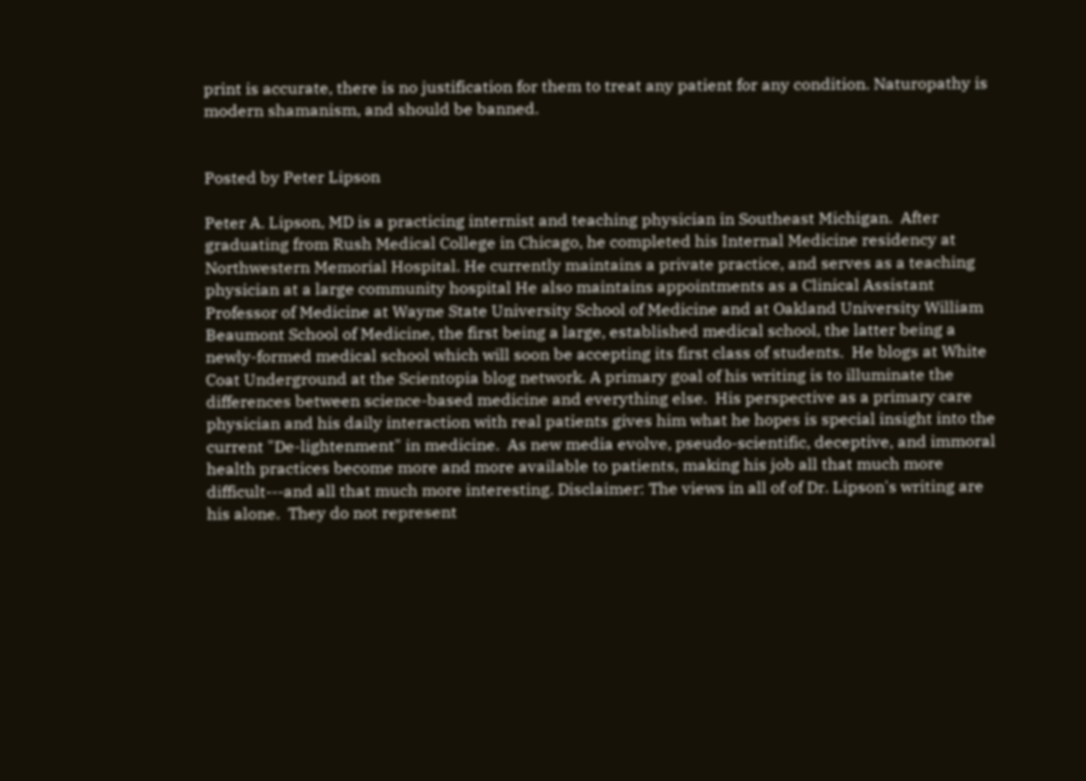print is accurate, there is no justification for them to treat any patient for any condition. Naturopathy is modern shamanism, and should be banned.


Posted by Peter Lipson

Peter A. Lipson, MD is a practicing internist and teaching physician in Southeast Michigan.  After graduating from Rush Medical College in Chicago, he completed his Internal Medicine residency at Northwestern Memorial Hospital. He currently maintains a private practice, and serves as a teaching physician at a large community hospital He also maintains appointments as a Clinical Assistant Professor of Medicine at Wayne State University School of Medicine and at Oakland University William Beaumont School of Medicine, the first being a large, established medical school, the latter being a newly-formed medical school which will soon be accepting its first class of students.  He blogs at White Coat Underground at the Scientopia blog network. A primary goal of his writing is to illuminate the differences between science-based medicine and everything else.  His perspective as a primary care physician and his daily interaction with real patients gives him what he hopes is special insight into the current "De-lightenment" in medicine.  As new media evolve, pseudo-scientific, deceptive, and immoral health practices become more and more available to patients, making his job all that much more difficult---and all that much more interesting. Disclaimer: The views in all of of Dr. Lipson's writing are his alone.  They do not represent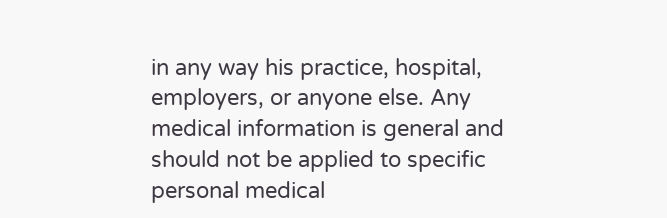in any way his practice, hospital, employers, or anyone else. Any medical information is general and should not be applied to specific personal medical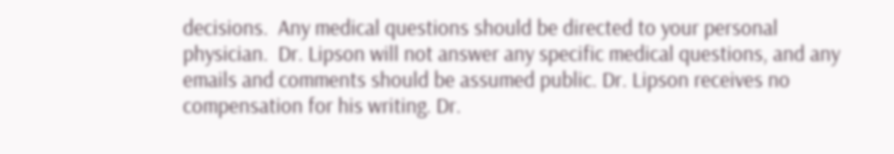decisions.  Any medical questions should be directed to your personal physician.  Dr. Lipson will not answer any specific medical questions, and any emails and comments should be assumed public. Dr. Lipson receives no compensation for his writing. Dr.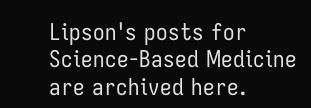Lipson's posts for Science-Based Medicine are archived here.